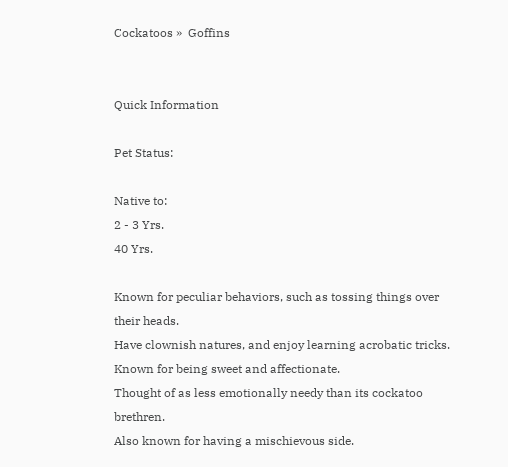Cockatoos »  Goffins


Quick Information

Pet Status:

Native to:
2 - 3 Yrs.
40 Yrs.

Known for peculiar behaviors, such as tossing things over their heads.
Have clownish natures, and enjoy learning acrobatic tricks.
Known for being sweet and affectionate.
Thought of as less emotionally needy than its cockatoo brethren.
Also known for having a mischievous side.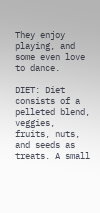They enjoy playing, and some even love to dance.

DIET: Diet consists of a pelleted blend, veggies, fruits, nuts, and seeds as treats. A small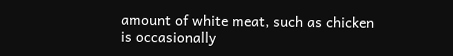amount of white meat, such as chicken is occasionally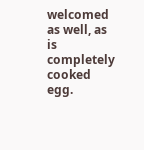welcomed as well, as is completely cooked egg.